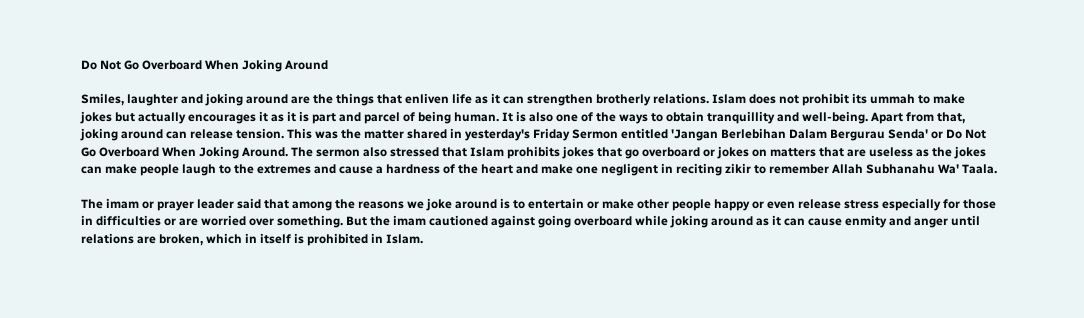Do Not Go Overboard When Joking Around

Smiles, laughter and joking around are the things that enliven life as it can strengthen brotherly relations. Islam does not prohibit its ummah to make jokes but actually encourages it as it is part and parcel of being human. It is also one of the ways to obtain tranquillity and well-being. Apart from that, joking around can release tension. This was the matter shared in yesterday's Friday Sermon entitled 'Jangan Berlebihan Dalam Bergurau Senda' or Do Not Go Overboard When Joking Around. The sermon also stressed that Islam prohibits jokes that go overboard or jokes on matters that are useless as the jokes can make people laugh to the extremes and cause a hardness of the heart and make one negligent in reciting zikir to remember Allah Subhanahu Wa' Taala.

The imam or prayer leader said that among the reasons we joke around is to entertain or make other people happy or even release stress especially for those in difficulties or are worried over something. But the imam cautioned against going overboard while joking around as it can cause enmity and anger until relations are broken, which in itself is prohibited in Islam.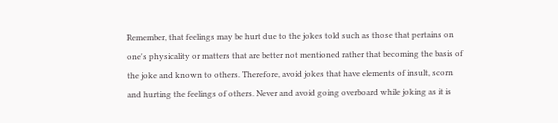Remember, that feelings may be hurt due to the jokes told such as those that pertains on one's physicality or matters that are better not mentioned rather that becoming the basis of the joke and known to others. Therefore, avoid jokes that have elements of insult, scorn and hurting the feelings of others. Never and avoid going overboard while joking as it is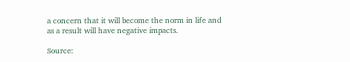a concern that it will become the norm in life and as a result will have negative impacts.

Source: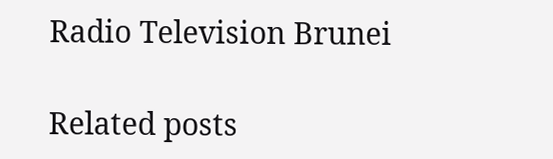Radio Television Brunei

Related posts